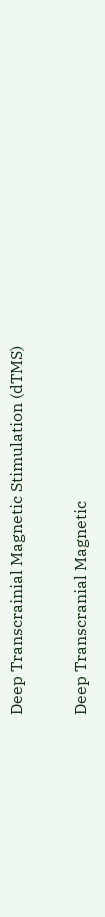Deep Transcrainial Magnetic Stimulation (dTMS)

Deep Transcranial Magnetic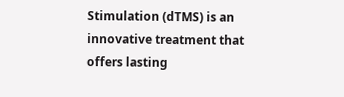Stimulation (dTMS) is an innovative treatment that offers lasting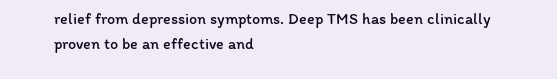relief from depression symptoms. Deep TMS has been clinically proven to be an effective and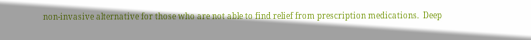non-invasive alternative for those who are not able to find relief from prescription medications.  Deep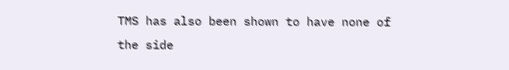TMS has also been shown to have none of the side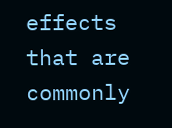effects that are commonly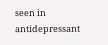seen in antidepressant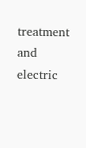treatment and electric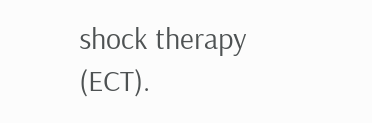shock therapy (ECT).